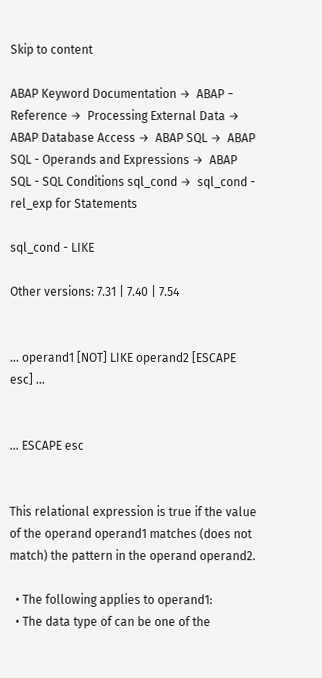Skip to content

ABAP Keyword Documentation →  ABAP − Reference →  Processing External Data →  ABAP Database Access →  ABAP SQL →  ABAP SQL - Operands and Expressions →  ABAP SQL - SQL Conditions sql_cond →  sql_cond - rel_exp for Statements

sql_cond - LIKE

Other versions: 7.31 | 7.40 | 7.54


... operand1 [NOT] LIKE operand2 [ESCAPE esc] ...


... ESCAPE esc


This relational expression is true if the value of the operand operand1 matches (does not match) the pattern in the operand operand2.

  • The following applies to operand1:
  • The data type of can be one of the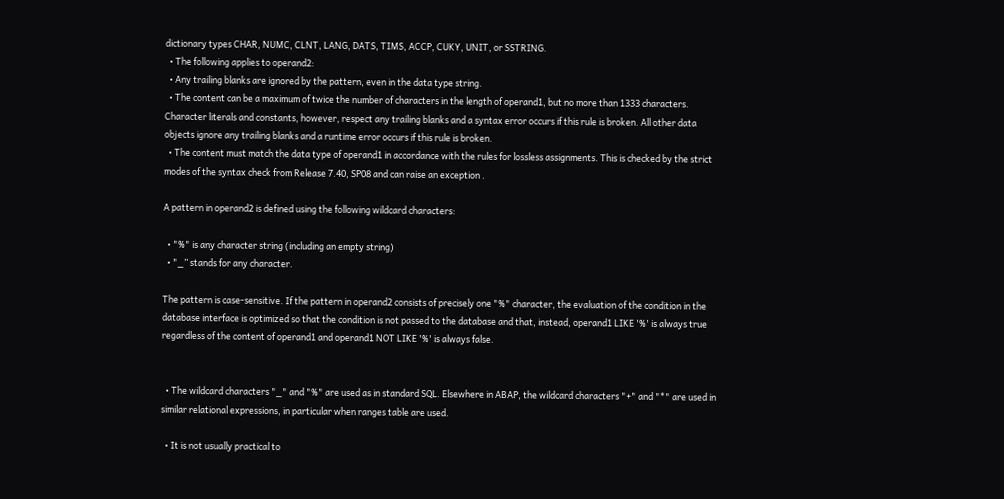dictionary types CHAR, NUMC, CLNT, LANG, DATS, TIMS, ACCP, CUKY, UNIT, or SSTRING.
  • The following applies to operand2:
  • Any trailing blanks are ignored by the pattern, even in the data type string.
  • The content can be a maximum of twice the number of characters in the length of operand1, but no more than 1333 characters. Character literals and constants, however, respect any trailing blanks and a syntax error occurs if this rule is broken. All other data objects ignore any trailing blanks and a runtime error occurs if this rule is broken.
  • The content must match the data type of operand1 in accordance with the rules for lossless assignments. This is checked by the strict modes of the syntax check from Release 7.40, SP08 and can raise an exception .

A pattern in operand2 is defined using the following wildcard characters:

  • "%" is any character string (including an empty string)
  • "_” stands for any character.

The pattern is case-sensitive. If the pattern in operand2 consists of precisely one "%" character, the evaluation of the condition in the database interface is optimized so that the condition is not passed to the database and that, instead, operand1 LIKE '%' is always true regardless of the content of operand1 and operand1 NOT LIKE '%' is always false.


  • The wildcard characters "_" and "%" are used as in standard SQL. Elsewhere in ABAP, the wildcard characters "+" and "*" are used in similar relational expressions, in particular when ranges table are used.

  • It is not usually practical to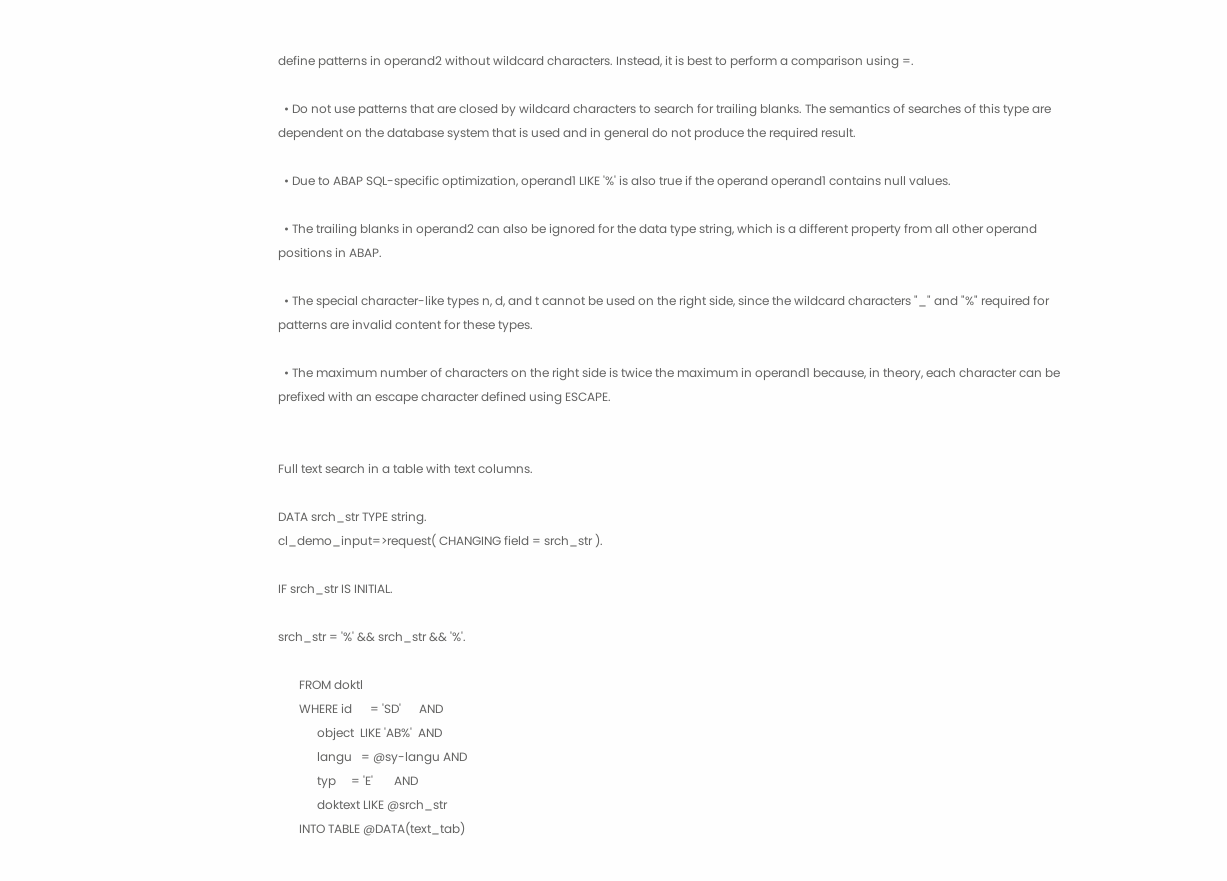define patterns in operand2 without wildcard characters. Instead, it is best to perform a comparison using =.

  • Do not use patterns that are closed by wildcard characters to search for trailing blanks. The semantics of searches of this type are dependent on the database system that is used and in general do not produce the required result.

  • Due to ABAP SQL-specific optimization, operand1 LIKE '%' is also true if the operand operand1 contains null values.

  • The trailing blanks in operand2 can also be ignored for the data type string, which is a different property from all other operand positions in ABAP.

  • The special character-like types n, d, and t cannot be used on the right side, since the wildcard characters "_" and "%" required for patterns are invalid content for these types.

  • The maximum number of characters on the right side is twice the maximum in operand1 because, in theory, each character can be prefixed with an escape character defined using ESCAPE.


Full text search in a table with text columns.

DATA srch_str TYPE string.
cl_demo_input=>request( CHANGING field = srch_str ).

IF srch_str IS INITIAL.

srch_str = '%' && srch_str && '%'.

       FROM doktl
       WHERE id      = 'SD'      AND
             object  LIKE 'AB%'  AND
             langu   = @sy-langu AND
             typ     = 'E'       AND
             doktext LIKE @srch_str
       INTO TABLE @DATA(text_tab)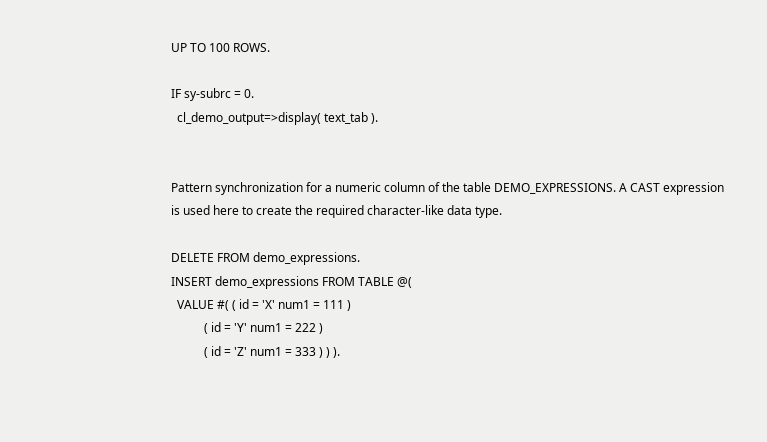UP TO 100 ROWS.

IF sy-subrc = 0.
  cl_demo_output=>display( text_tab ).


Pattern synchronization for a numeric column of the table DEMO_EXPRESSIONS. A CAST expression is used here to create the required character-like data type.

DELETE FROM demo_expressions.
INSERT demo_expressions FROM TABLE @(
  VALUE #( ( id = 'X' num1 = 111 )
           ( id = 'Y' num1 = 222 )
           ( id = 'Z' num1 = 333 ) ) ).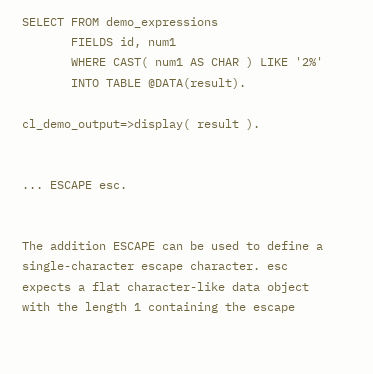SELECT FROM demo_expressions
       FIELDS id, num1
       WHERE CAST( num1 AS CHAR ) LIKE '2%'
       INTO TABLE @DATA(result).

cl_demo_output=>display( result ).


... ESCAPE esc.


The addition ESCAPE can be used to define a single-character escape character. esc expects a flat character-like data object with the length 1 containing the escape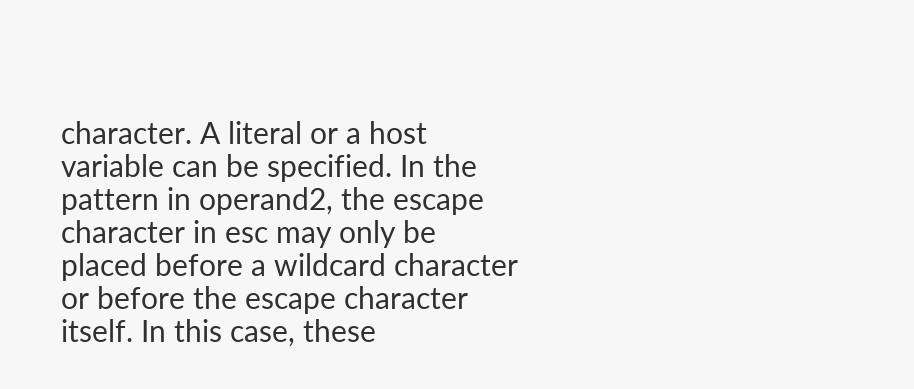character. A literal or a host variable can be specified. In the pattern in operand2, the escape character in esc may only be placed before a wildcard character or before the escape character itself. In this case, these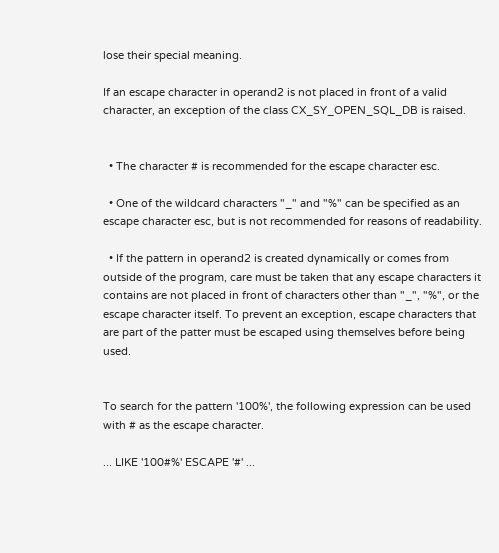lose their special meaning.

If an escape character in operand2 is not placed in front of a valid character, an exception of the class CX_SY_OPEN_SQL_DB is raised.


  • The character # is recommended for the escape character esc.

  • One of the wildcard characters "_" and "%" can be specified as an escape character esc, but is not recommended for reasons of readability.

  • If the pattern in operand2 is created dynamically or comes from outside of the program, care must be taken that any escape characters it contains are not placed in front of characters other than "_", "%", or the escape character itself. To prevent an exception, escape characters that are part of the patter must be escaped using themselves before being used.


To search for the pattern '100%', the following expression can be used with # as the escape character.

... LIKE '100#%' ESCAPE '#' ...